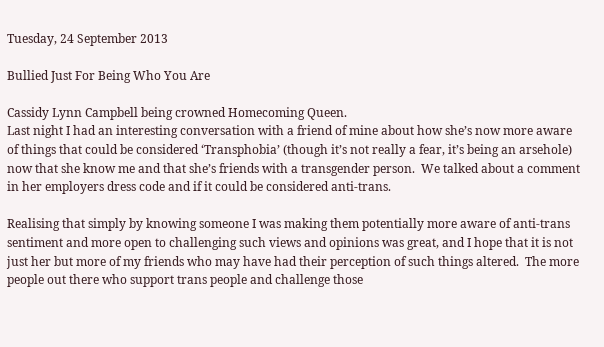Tuesday, 24 September 2013

Bullied Just For Being Who You Are

Cassidy Lynn Campbell being crowned Homecoming Queen.
Last night I had an interesting conversation with a friend of mine about how she’s now more aware of things that could be considered ‘Transphobia’ (though it’s not really a fear, it’s being an arsehole) now that she know me and that she’s friends with a transgender person.  We talked about a comment in her employers dress code and if it could be considered anti-trans.

Realising that simply by knowing someone I was making them potentially more aware of anti-trans sentiment and more open to challenging such views and opinions was great, and I hope that it is not just her but more of my friends who may have had their perception of such things altered.  The more people out there who support trans people and challenge those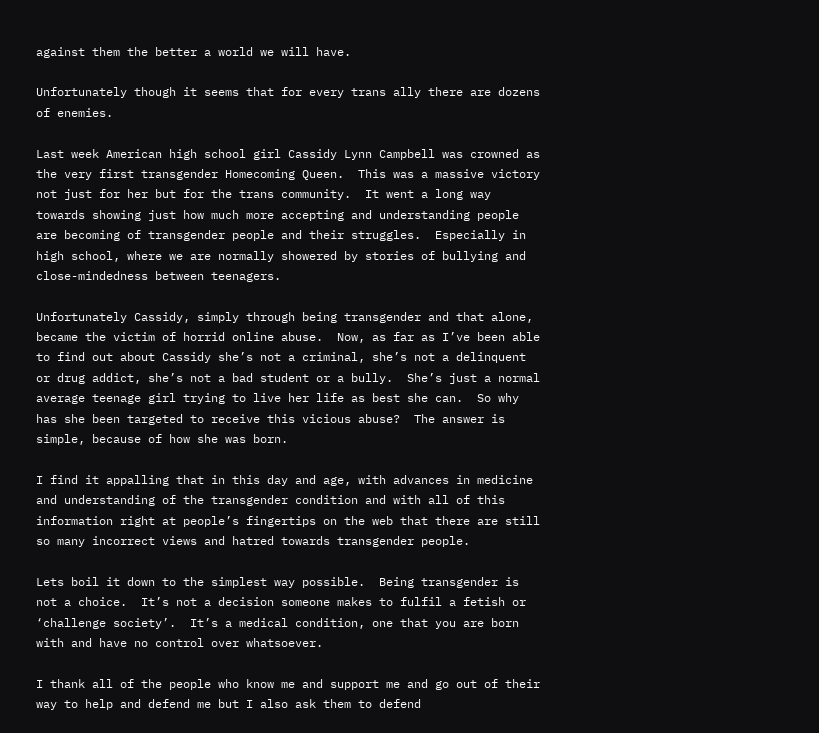against them the better a world we will have.

Unfortunately though it seems that for every trans ally there are dozens of enemies.

Last week American high school girl Cassidy Lynn Campbell was crowned as the very first transgender Homecoming Queen.  This was a massive victory not just for her but for the trans community.  It went a long way towards showing just how much more accepting and understanding people are becoming of transgender people and their struggles.  Especially in high school, where we are normally showered by stories of bullying and close-mindedness between teenagers.

Unfortunately Cassidy, simply through being transgender and that alone, became the victim of horrid online abuse.  Now, as far as I’ve been able to find out about Cassidy she’s not a criminal, she’s not a delinquent or drug addict, she’s not a bad student or a bully.  She’s just a normal average teenage girl trying to live her life as best she can.  So why has she been targeted to receive this vicious abuse?  The answer is simple, because of how she was born.

I find it appalling that in this day and age, with advances in medicine and understanding of the transgender condition and with all of this information right at people’s fingertips on the web that there are still so many incorrect views and hatred towards transgender people.

Lets boil it down to the simplest way possible.  Being transgender is not a choice.  It’s not a decision someone makes to fulfil a fetish or ‘challenge society’.  It’s a medical condition, one that you are born with and have no control over whatsoever.

I thank all of the people who know me and support me and go out of their way to help and defend me but I also ask them to defend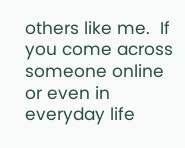others like me.  If you come across someone online or even in everyday life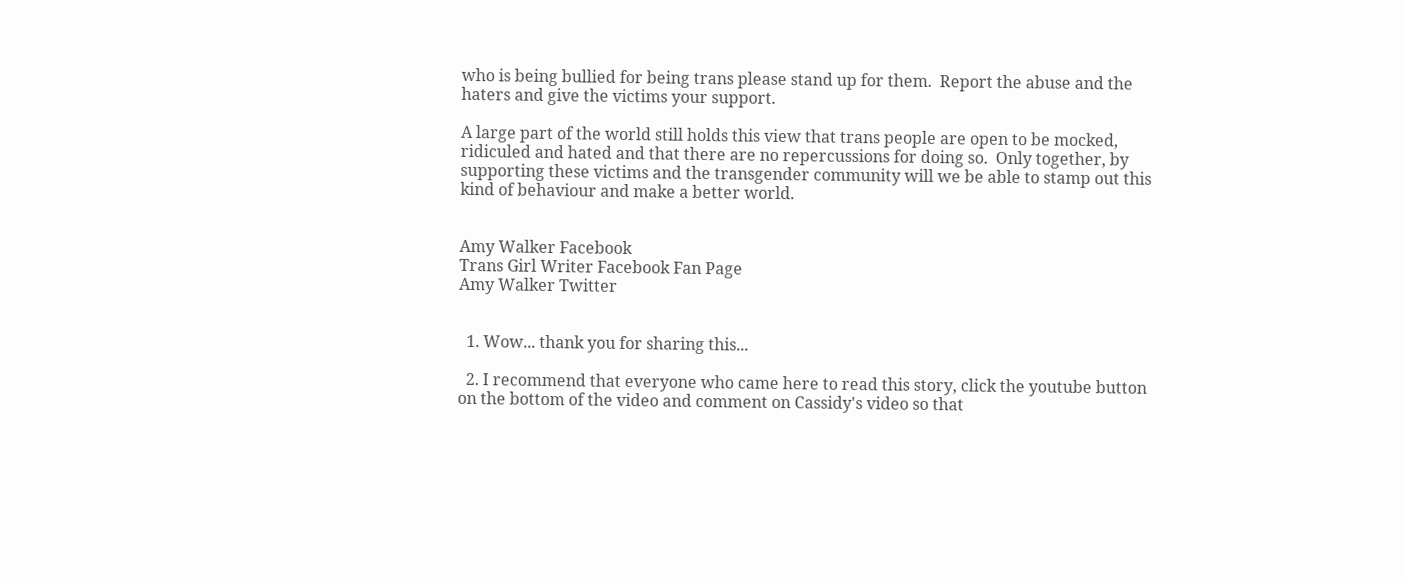who is being bullied for being trans please stand up for them.  Report the abuse and the haters and give the victims your support.

A large part of the world still holds this view that trans people are open to be mocked, ridiculed and hated and that there are no repercussions for doing so.  Only together, by supporting these victims and the transgender community will we be able to stamp out this kind of behaviour and make a better world.


Amy Walker Facebook
Trans Girl Writer Facebook Fan Page
Amy Walker Twitter


  1. Wow... thank you for sharing this...

  2. I recommend that everyone who came here to read this story, click the youtube button on the bottom of the video and comment on Cassidy's video so that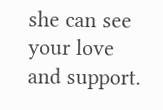she can see your love and support.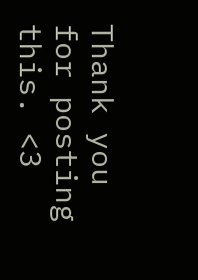Thank you for posting this. <3